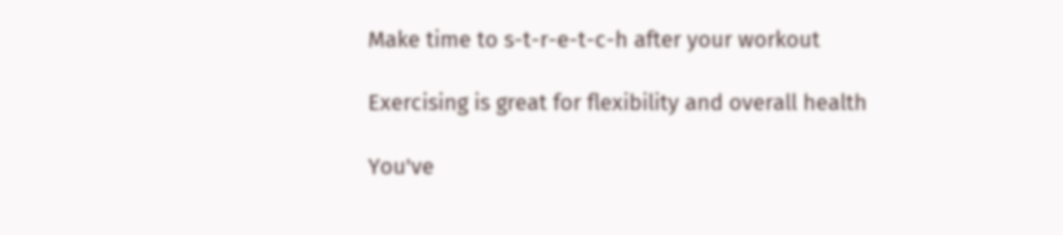Make time to s-t-r-e-t-c-h after your workout

Exercising is great for flexibility and overall health

You've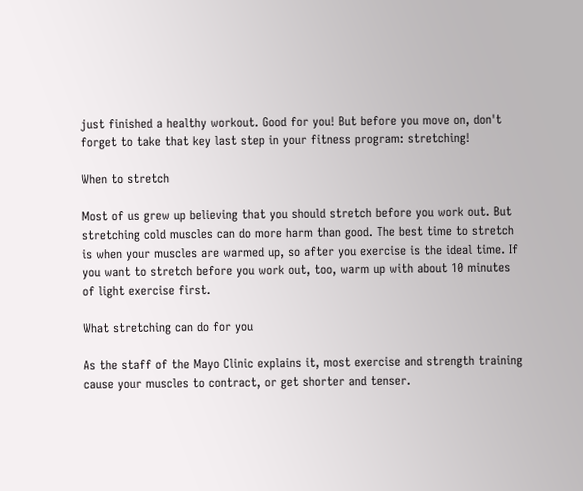just finished a healthy workout. Good for you! But before you move on, don't forget to take that key last step in your fitness program: stretching!

When to stretch

Most of us grew up believing that you should stretch before you work out. But stretching cold muscles can do more harm than good. The best time to stretch is when your muscles are warmed up, so after you exercise is the ideal time. If you want to stretch before you work out, too, warm up with about 10 minutes of light exercise first.

What stretching can do for you

As the staff of the Mayo Clinic explains it, most exercise and strength training cause your muscles to contract, or get shorter and tenser.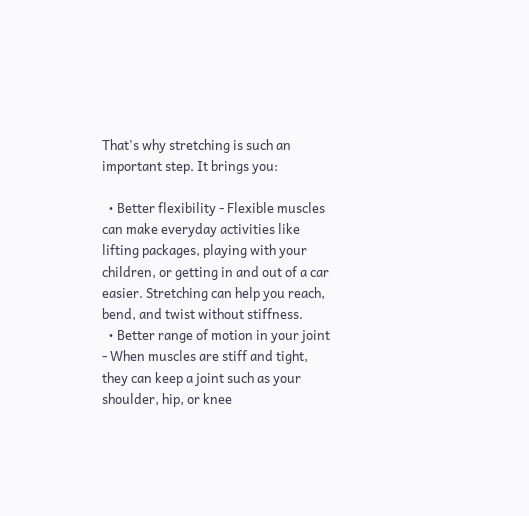That's why stretching is such an important step. It brings you:

  • Better flexibility - Flexible muscles can make everyday activities like lifting packages, playing with your children, or getting in and out of a car easier. Stretching can help you reach, bend, and twist without stiffness.
  • Better range of motion in your joint - When muscles are stiff and tight, they can keep a joint such as your shoulder, hip, or knee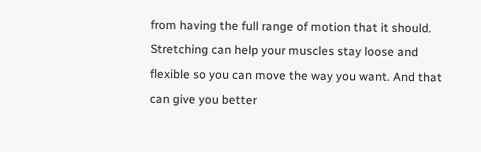from having the full range of motion that it should. Stretching can help your muscles stay loose and flexible so you can move the way you want. And that can give you better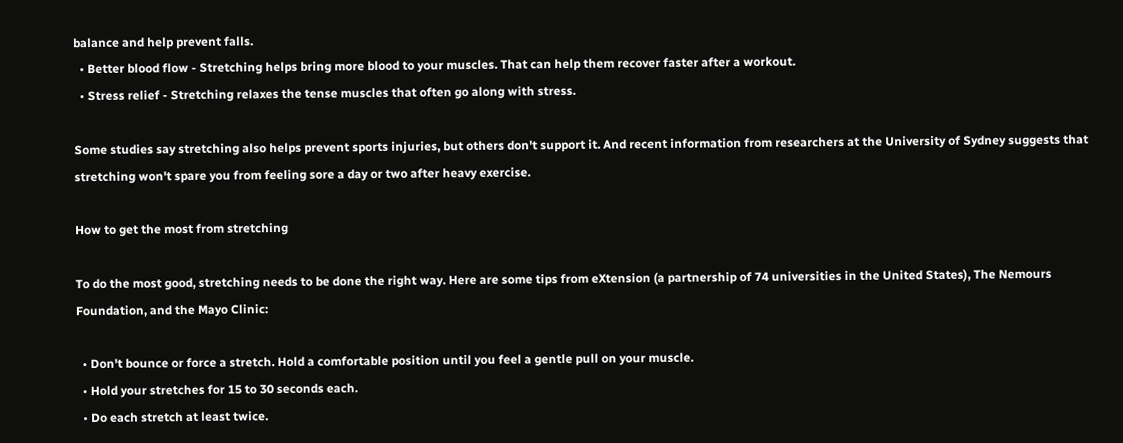balance and help prevent falls.
  • Better blood flow - Stretching helps bring more blood to your muscles. That can help them recover faster after a workout.
  • Stress relief - Stretching relaxes the tense muscles that often go along with stress.

Some studies say stretching also helps prevent sports injuries, but others don't support it. And recent information from researchers at the University of Sydney suggests that stretching won't spare you from feeling sore a day or two after heavy exercise.

How to get the most from stretching

To do the most good, stretching needs to be done the right way. Here are some tips from eXtension (a partnership of 74 universities in the United States), The Nemours Foundation, and the Mayo Clinic:

  • Don't bounce or force a stretch. Hold a comfortable position until you feel a gentle pull on your muscle.
  • Hold your stretches for 15 to 30 seconds each.
  • Do each stretch at least twice.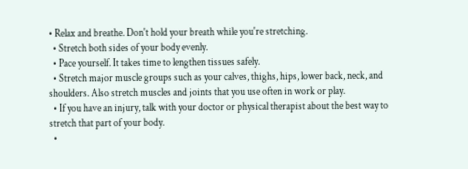• Relax and breathe. Don't hold your breath while you're stretching.
  • Stretch both sides of your body evenly.
  • Pace yourself. It takes time to lengthen tissues safely.
  • Stretch major muscle groups such as your calves, thighs, hips, lower back, neck, and shoulders. Also stretch muscles and joints that you use often in work or play.
  • If you have an injury, talk with your doctor or physical therapist about the best way to stretch that part of your body.
  •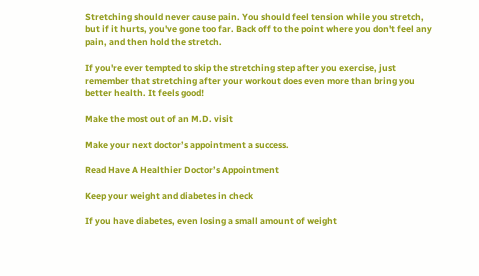Stretching should never cause pain. You should feel tension while you stretch, but if it hurts, you've gone too far. Back off to the point where you don't feel any pain, and then hold the stretch.

If you're ever tempted to skip the stretching step after you exercise, just remember that stretching after your workout does even more than bring you better health. It feels good!

Make the most out of an M.D. visit

Make your next doctor’s appointment a success.

Read Have A Healthier Doctor’s Appointment

Keep your weight and diabetes in check

If you have diabetes, even losing a small amount of weight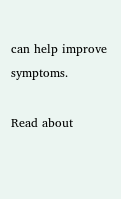can help improve symptoms.

Read about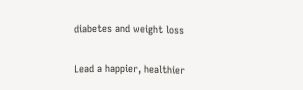diabetes and weight loss

Lead a happier, healthier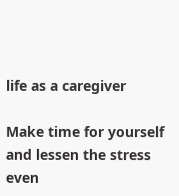life as a caregiver

Make time for yourself and lessen the stress even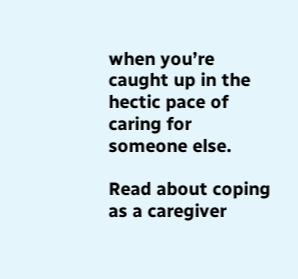when you’re caught up in the hectic pace of caring for someone else.

Read about coping as a caregiver